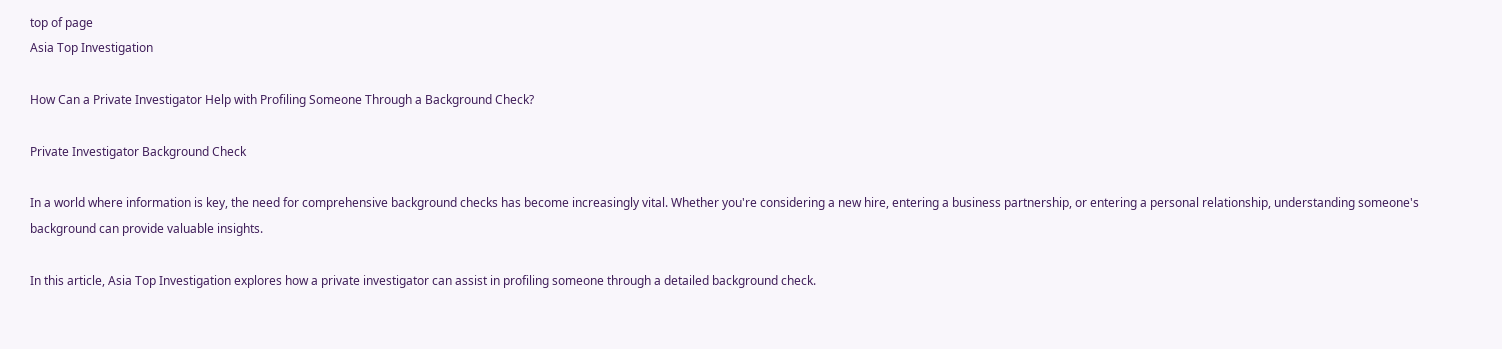top of page
Asia Top Investigation

How Can a Private Investigator Help with Profiling Someone Through a Background Check?

Private Investigator Background Check

In a world where information is key, the need for comprehensive background checks has become increasingly vital. Whether you're considering a new hire, entering a business partnership, or entering a personal relationship, understanding someone's background can provide valuable insights.

In this article, Asia Top Investigation explores how a private investigator can assist in profiling someone through a detailed background check.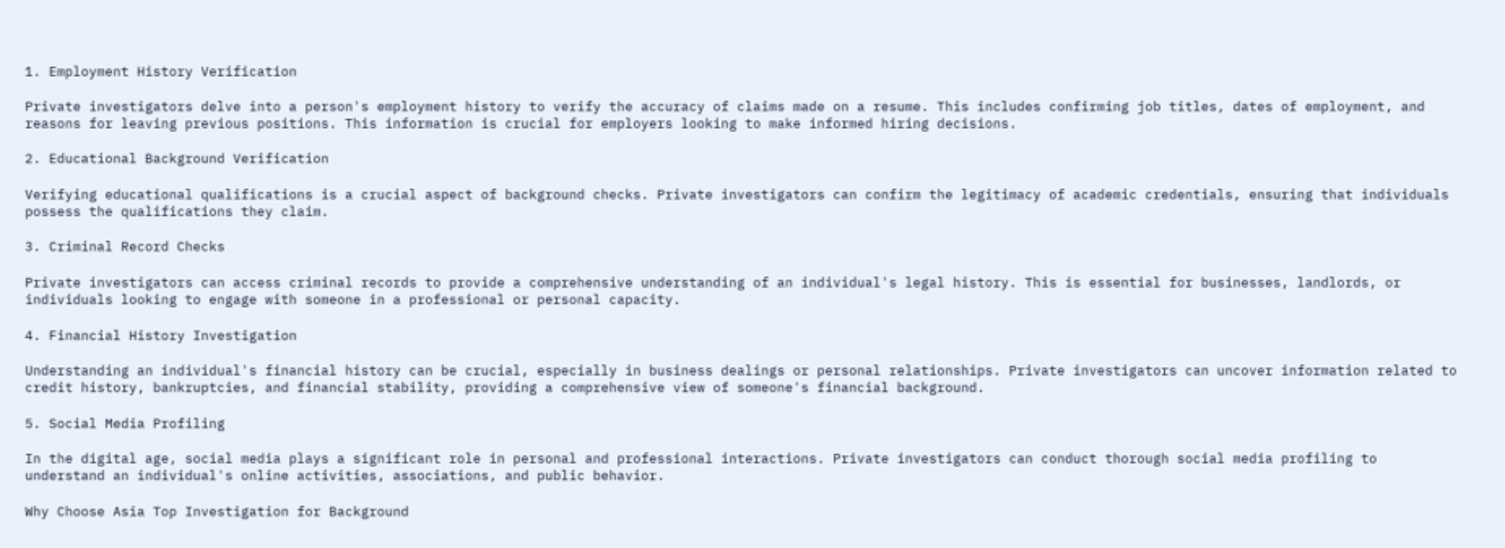1. Employment History Verification

Private investigators delve into a person's employment history to verify the accuracy of claims made on a resume. This includes confirming job titles, dates of employment, and reasons for leaving previous positions. This information is crucial for employers looking to make informed hiring decisions.

2. Educational Background Verification

Verifying educational qualifications is a crucial aspect of background checks. Private investigators can confirm the legitimacy of academic credentials, ensuring that individuals possess the qualifications they claim.

3. Criminal Record Checks

Private investigators can access criminal records to provide a comprehensive understanding of an individual's legal history. This is essential for businesses, landlords, or individuals looking to engage with someone in a professional or personal capacity.

4. Financial History Investigation

Understanding an individual's financial history can be crucial, especially in business dealings or personal relationships. Private investigators can uncover information related to credit history, bankruptcies, and financial stability, providing a comprehensive view of someone's financial background.

5. Social Media Profiling

In the digital age, social media plays a significant role in personal and professional interactions. Private investigators can conduct thorough social media profiling to understand an individual's online activities, associations, and public behavior.

Why Choose Asia Top Investigation for Background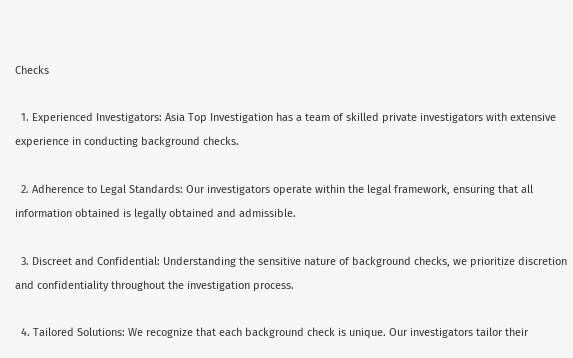Checks

  1. Experienced Investigators: Asia Top Investigation has a team of skilled private investigators with extensive experience in conducting background checks.

  2. Adherence to Legal Standards: Our investigators operate within the legal framework, ensuring that all information obtained is legally obtained and admissible.

  3. Discreet and Confidential: Understanding the sensitive nature of background checks, we prioritize discretion and confidentiality throughout the investigation process.

  4. Tailored Solutions: We recognize that each background check is unique. Our investigators tailor their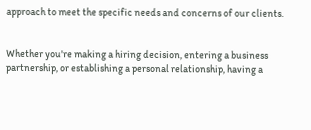approach to meet the specific needs and concerns of our clients.


Whether you're making a hiring decision, entering a business partnership, or establishing a personal relationship, having a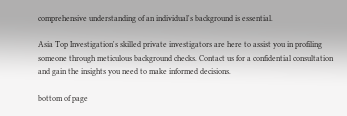comprehensive understanding of an individual's background is essential.

Asia Top Investigation's skilled private investigators are here to assist you in profiling someone through meticulous background checks. Contact us for a confidential consultation and gain the insights you need to make informed decisions.

bottom of page